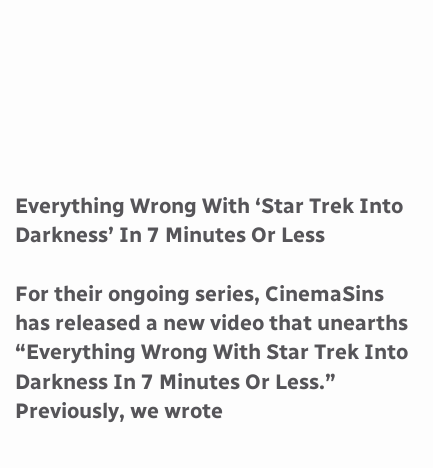Everything Wrong With ‘Star Trek Into Darkness’ In 7 Minutes Or Less

For their ongoing series, CinemaSins has released a new video that unearths “Everything Wrong With Star Trek Into Darkness In 7 Minutes Or Less.” Previously, we wrote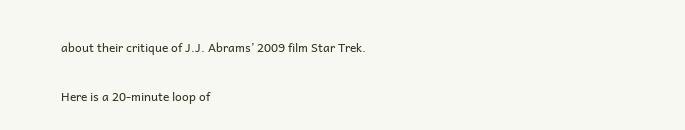about their critique of J.J. Abrams’ 2009 film Star Trek.

Here is a 20-minute loop of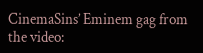CinemaSins’ Eminem gag from the video: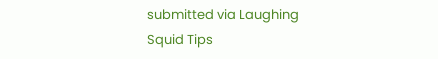submitted via Laughing Squid Tips